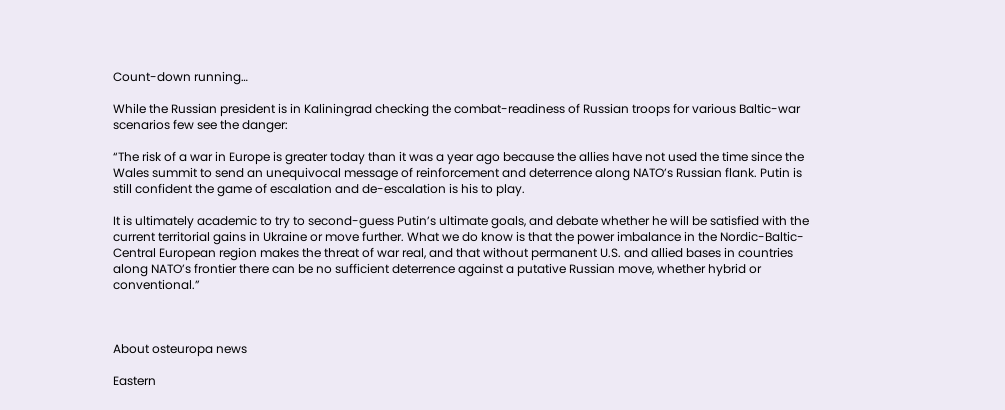Count-down running…

While the Russian president is in Kaliningrad checking the combat-readiness of Russian troops for various Baltic-war scenarios few see the danger:

“The risk of a war in Europe is greater today than it was a year ago because the allies have not used the time since the Wales summit to send an unequivocal message of reinforcement and deterrence along NATO’s Russian flank. Putin is still confident the game of escalation and de-escalation is his to play.

It is ultimately academic to try to second-guess Putin’s ultimate goals, and debate whether he will be satisfied with the current territorial gains in Ukraine or move further. What we do know is that the power imbalance in the Nordic-Baltic-Central European region makes the threat of war real, and that without permanent U.S. and allied bases in countries along NATO’s frontier there can be no sufficient deterrence against a putative Russian move, whether hybrid or conventional.”



About osteuropa news

Eastern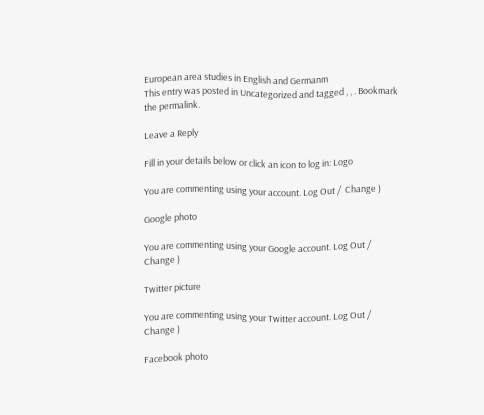European area studies in English and Germanm
This entry was posted in Uncategorized and tagged , , . Bookmark the permalink.

Leave a Reply

Fill in your details below or click an icon to log in: Logo

You are commenting using your account. Log Out /  Change )

Google photo

You are commenting using your Google account. Log Out /  Change )

Twitter picture

You are commenting using your Twitter account. Log Out /  Change )

Facebook photo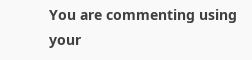You are commenting using your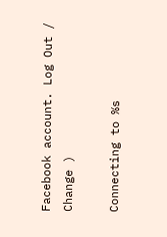Facebook account. Log Out /  Change )

Connecting to %s